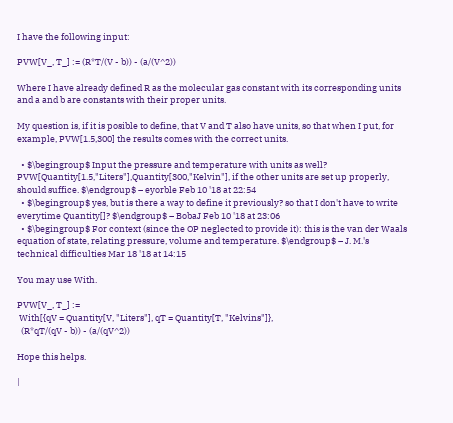I have the following input:

PVW[V_, T_] := (R*T/(V - b)) - (a/(V^2))

Where I have already defined R as the molecular gas constant with its corresponding units and a and b are constants with their proper units.

My question is, if it is posible to define, that V and T also have units, so that when I put, for example, PVW[1.5,300] the results comes with the correct units.

  • $\begingroup$ Input the pressure and temperature with units as well? PVW[Quantity[1.5,"Liters"],Quantity[300,"Kelvin"], if the other units are set up properly, should suffice. $\endgroup$ – eyorble Feb 10 '18 at 22:54
  • $\begingroup$ yes, but is there a way to define it previously? so that I don't have to write everytime Quantity[]? $\endgroup$ – BobaJ Feb 10 '18 at 23:06
  • $\begingroup$ For context (since the OP neglected to provide it): this is the van der Waals equation of state, relating pressure, volume and temperature. $\endgroup$ – J. M.'s technical difficulties Mar 18 '18 at 14:15

You may use With.

PVW[V_, T_] :=
 With[{qV = Quantity[V, "Liters"], qT = Quantity[T, "Kelvins"]},
  (R*qT/(qV - b)) - (a/(qV^2))

Hope this helps.

|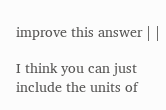improve this answer | |

I think you can just include the units of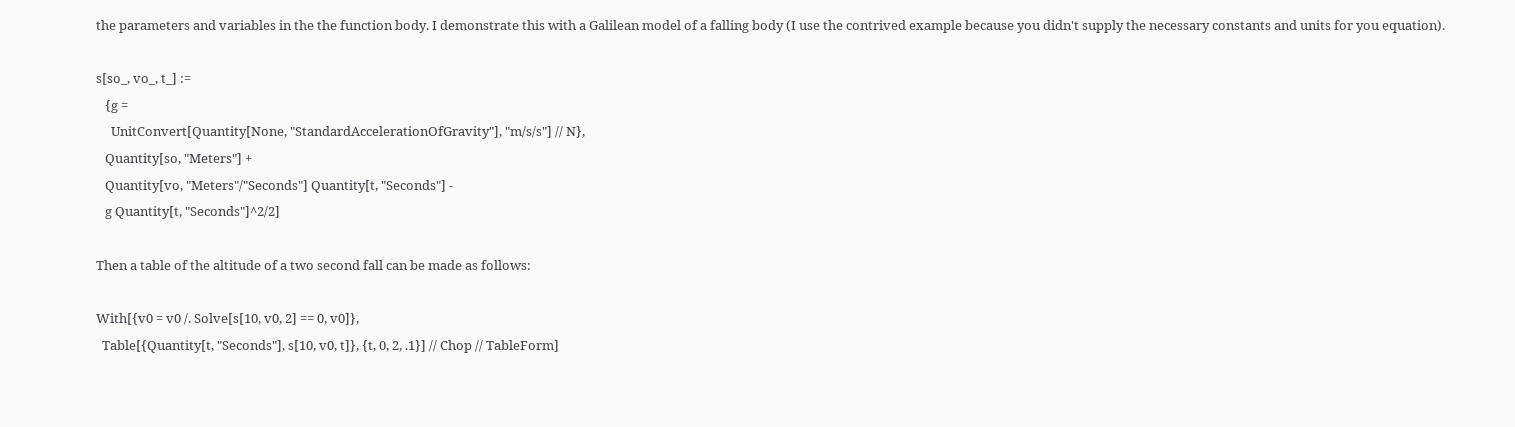the parameters and variables in the the function body. I demonstrate this with a Galilean model of a falling body (I use the contrived example because you didn't supply the necessary constants and units for you equation).

s[so_, vo_, t_] :=
   {g =
     UnitConvert[Quantity[None, "StandardAccelerationOfGravity"], "m/s/s"] // N},
   Quantity[so, "Meters"] +
   Quantity[vo, "Meters"/"Seconds"] Quantity[t, "Seconds"] -
   g Quantity[t, "Seconds"]^2/2]

Then a table of the altitude of a two second fall can be made as follows:

With[{v0 = v0 /. Solve[s[10, v0, 2] == 0, v0]},
  Table[{Quantity[t, "Seconds"], s[10, v0, t]}, {t, 0, 2, .1}] // Chop // TableForm]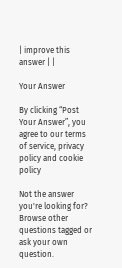| improve this answer | |

Your Answer

By clicking “Post Your Answer”, you agree to our terms of service, privacy policy and cookie policy

Not the answer you're looking for? Browse other questions tagged or ask your own question.